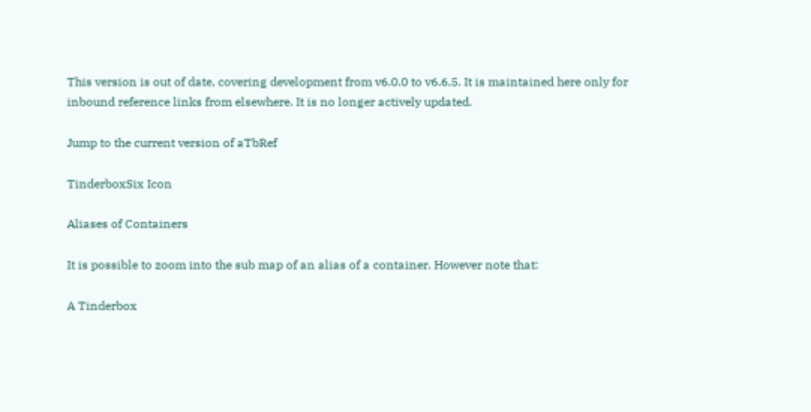This version is out of date, covering development from v6.0.0 to v6.6.5. It is maintained here only for inbound reference links from elsewhere. It is no longer actively updated.

Jump to the current version of aTbRef

TinderboxSix Icon

Aliases of Containers

It is possible to zoom into the sub map of an alias of a container. However note that:

A Tinderbox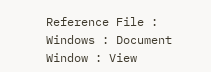Reference File : Windows : Document Window : View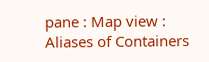pane : Map view : Aliases of Containers